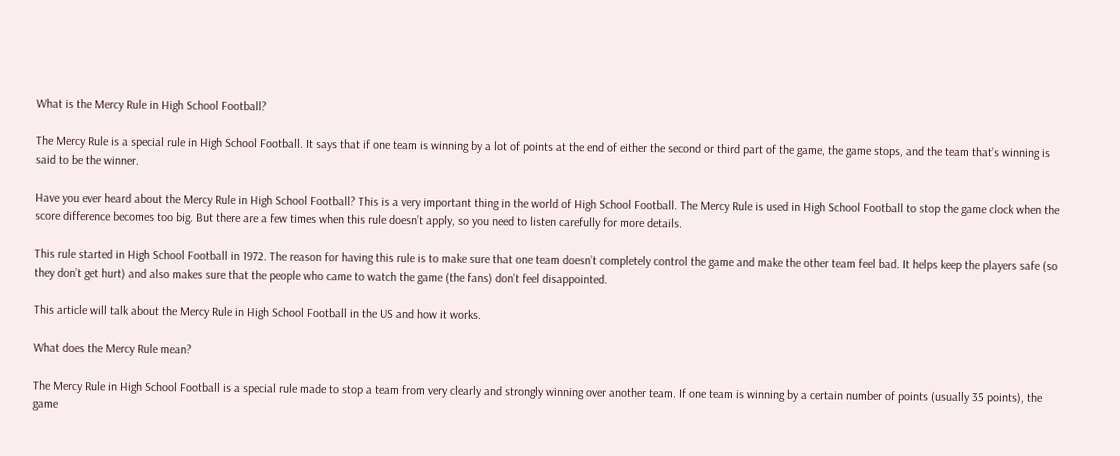What is the Mercy Rule in High School Football?

The Mercy Rule is a special rule in High School Football. It says that if one team is winning by a lot of points at the end of either the second or third part of the game, the game stops, and the team that’s winning is said to be the winner.

Have you ever heard about the Mercy Rule in High School Football? This is a very important thing in the world of High School Football. The Mercy Rule is used in High School Football to stop the game clock when the score difference becomes too big. But there are a few times when this rule doesn’t apply, so you need to listen carefully for more details.

This rule started in High School Football in 1972. The reason for having this rule is to make sure that one team doesn’t completely control the game and make the other team feel bad. It helps keep the players safe (so they don’t get hurt) and also makes sure that the people who came to watch the game (the fans) don’t feel disappointed.

This article will talk about the Mercy Rule in High School Football in the US and how it works.

What does the Mercy Rule mean?

The Mercy Rule in High School Football is a special rule made to stop a team from very clearly and strongly winning over another team. If one team is winning by a certain number of points (usually 35 points), the game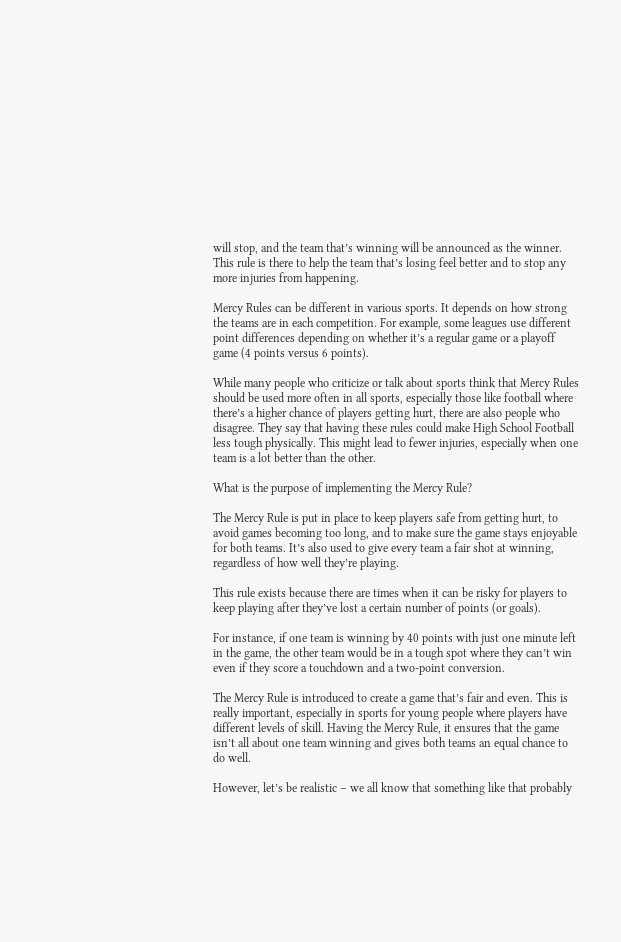will stop, and the team that’s winning will be announced as the winner. This rule is there to help the team that’s losing feel better and to stop any more injuries from happening.

Mercy Rules can be different in various sports. It depends on how strong the teams are in each competition. For example, some leagues use different point differences depending on whether it’s a regular game or a playoff game (4 points versus 6 points).

While many people who criticize or talk about sports think that Mercy Rules should be used more often in all sports, especially those like football where there’s a higher chance of players getting hurt, there are also people who disagree. They say that having these rules could make High School Football less tough physically. This might lead to fewer injuries, especially when one team is a lot better than the other.

What is the purpose of implementing the Mercy Rule?

The Mercy Rule is put in place to keep players safe from getting hurt, to avoid games becoming too long, and to make sure the game stays enjoyable for both teams. It’s also used to give every team a fair shot at winning, regardless of how well they’re playing.

This rule exists because there are times when it can be risky for players to keep playing after they’ve lost a certain number of points (or goals).

For instance, if one team is winning by 40 points with just one minute left in the game, the other team would be in a tough spot where they can’t win even if they score a touchdown and a two-point conversion.

The Mercy Rule is introduced to create a game that’s fair and even. This is really important, especially in sports for young people where players have different levels of skill. Having the Mercy Rule, it ensures that the game isn’t all about one team winning and gives both teams an equal chance to do well.

However, let’s be realistic – we all know that something like that probably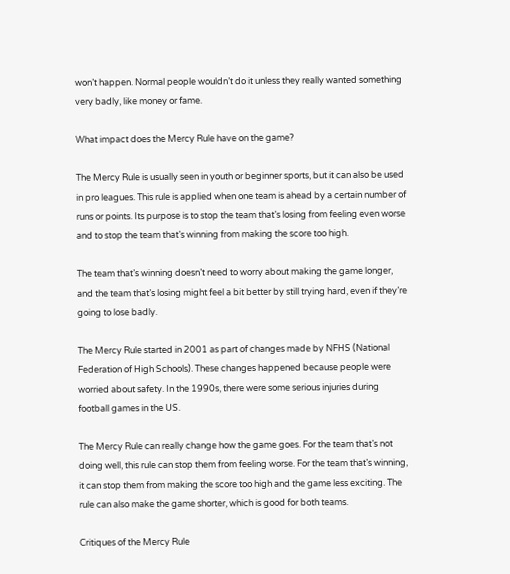won’t happen. Normal people wouldn’t do it unless they really wanted something very badly, like money or fame.

What impact does the Mercy Rule have on the game?

The Mercy Rule is usually seen in youth or beginner sports, but it can also be used in pro leagues. This rule is applied when one team is ahead by a certain number of runs or points. Its purpose is to stop the team that’s losing from feeling even worse and to stop the team that’s winning from making the score too high.

The team that’s winning doesn’t need to worry about making the game longer, and the team that’s losing might feel a bit better by still trying hard, even if they’re going to lose badly.

The Mercy Rule started in 2001 as part of changes made by NFHS (National Federation of High Schools). These changes happened because people were worried about safety. In the 1990s, there were some serious injuries during football games in the US.

The Mercy Rule can really change how the game goes. For the team that’s not doing well, this rule can stop them from feeling worse. For the team that’s winning, it can stop them from making the score too high and the game less exciting. The rule can also make the game shorter, which is good for both teams.

Critiques of the Mercy Rule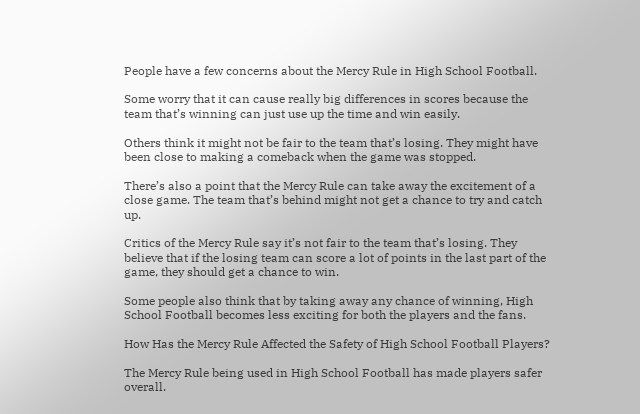People have a few concerns about the Mercy Rule in High School Football.

Some worry that it can cause really big differences in scores because the team that’s winning can just use up the time and win easily.

Others think it might not be fair to the team that’s losing. They might have been close to making a comeback when the game was stopped.

There’s also a point that the Mercy Rule can take away the excitement of a close game. The team that’s behind might not get a chance to try and catch up.

Critics of the Mercy Rule say it’s not fair to the team that’s losing. They believe that if the losing team can score a lot of points in the last part of the game, they should get a chance to win.

Some people also think that by taking away any chance of winning, High School Football becomes less exciting for both the players and the fans.

How Has the Mercy Rule Affected the Safety of High School Football Players?

The Mercy Rule being used in High School Football has made players safer overall.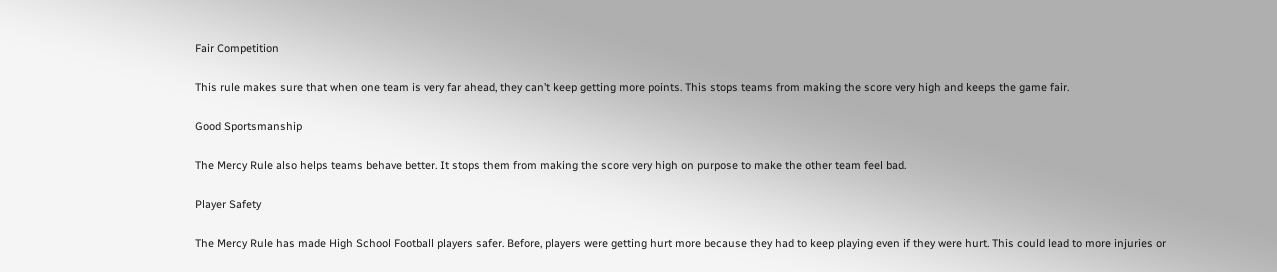Fair Competition

This rule makes sure that when one team is very far ahead, they can’t keep getting more points. This stops teams from making the score very high and keeps the game fair.

Good Sportsmanship

The Mercy Rule also helps teams behave better. It stops them from making the score very high on purpose to make the other team feel bad.

Player Safety

The Mercy Rule has made High School Football players safer. Before, players were getting hurt more because they had to keep playing even if they were hurt. This could lead to more injuries or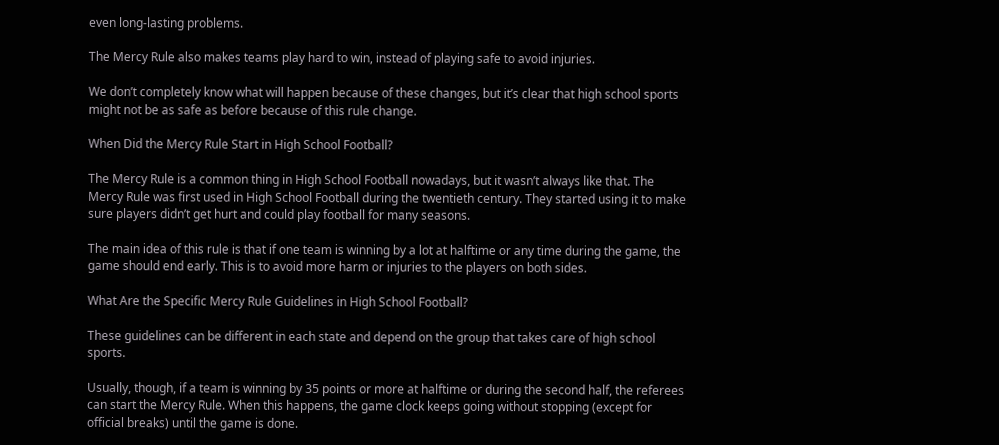even long-lasting problems.

The Mercy Rule also makes teams play hard to win, instead of playing safe to avoid injuries.

We don’t completely know what will happen because of these changes, but it’s clear that high school sports might not be as safe as before because of this rule change.

When Did the Mercy Rule Start in High School Football?

The Mercy Rule is a common thing in High School Football nowadays, but it wasn’t always like that. The Mercy Rule was first used in High School Football during the twentieth century. They started using it to make sure players didn’t get hurt and could play football for many seasons.

The main idea of this rule is that if one team is winning by a lot at halftime or any time during the game, the game should end early. This is to avoid more harm or injuries to the players on both sides.

What Are the Specific Mercy Rule Guidelines in High School Football?

These guidelines can be different in each state and depend on the group that takes care of high school sports.

Usually, though, if a team is winning by 35 points or more at halftime or during the second half, the referees can start the Mercy Rule. When this happens, the game clock keeps going without stopping (except for official breaks) until the game is done.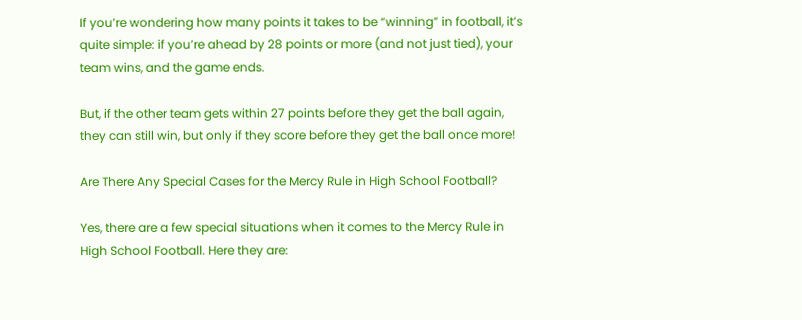If you’re wondering how many points it takes to be “winning” in football, it’s quite simple: if you’re ahead by 28 points or more (and not just tied), your team wins, and the game ends.

But, if the other team gets within 27 points before they get the ball again, they can still win, but only if they score before they get the ball once more!

Are There Any Special Cases for the Mercy Rule in High School Football?

Yes, there are a few special situations when it comes to the Mercy Rule in High School Football. Here they are: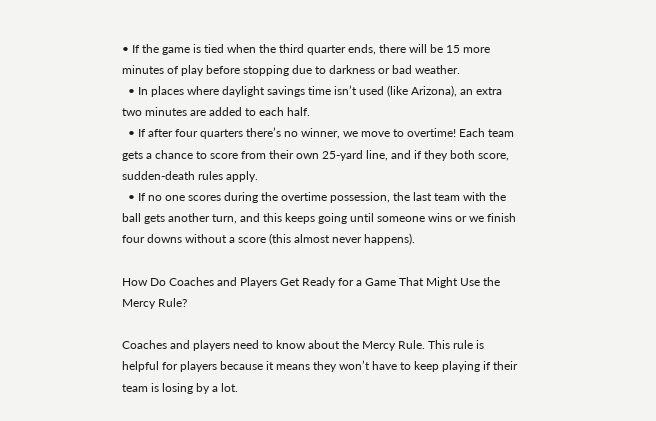• If the game is tied when the third quarter ends, there will be 15 more minutes of play before stopping due to darkness or bad weather.
  • In places where daylight savings time isn’t used (like Arizona), an extra two minutes are added to each half.
  • If after four quarters there’s no winner, we move to overtime! Each team gets a chance to score from their own 25-yard line, and if they both score, sudden-death rules apply.
  • If no one scores during the overtime possession, the last team with the ball gets another turn, and this keeps going until someone wins or we finish four downs without a score (this almost never happens).

How Do Coaches and Players Get Ready for a Game That Might Use the Mercy Rule?

Coaches and players need to know about the Mercy Rule. This rule is helpful for players because it means they won’t have to keep playing if their team is losing by a lot.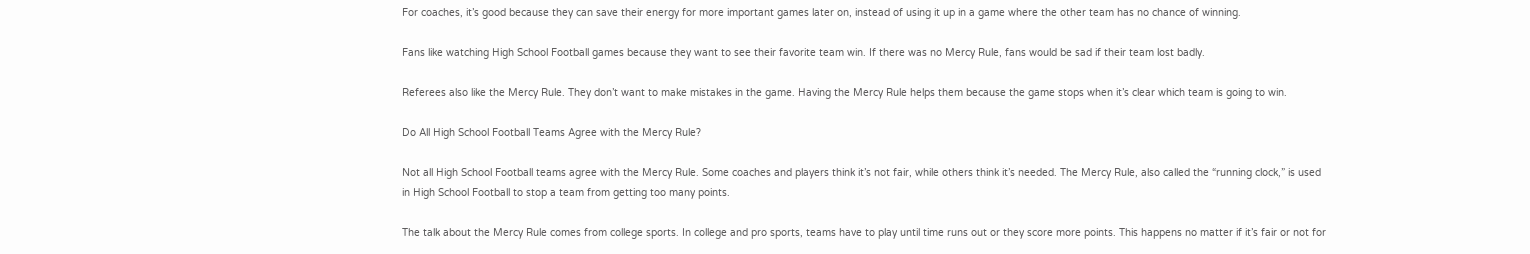For coaches, it’s good because they can save their energy for more important games later on, instead of using it up in a game where the other team has no chance of winning.

Fans like watching High School Football games because they want to see their favorite team win. If there was no Mercy Rule, fans would be sad if their team lost badly.

Referees also like the Mercy Rule. They don’t want to make mistakes in the game. Having the Mercy Rule helps them because the game stops when it’s clear which team is going to win.

Do All High School Football Teams Agree with the Mercy Rule?

Not all High School Football teams agree with the Mercy Rule. Some coaches and players think it’s not fair, while others think it’s needed. The Mercy Rule, also called the “running clock,” is used in High School Football to stop a team from getting too many points.

The talk about the Mercy Rule comes from college sports. In college and pro sports, teams have to play until time runs out or they score more points. This happens no matter if it’s fair or not for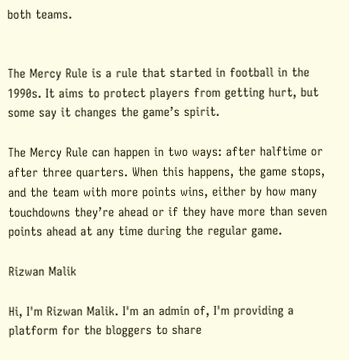both teams.


The Mercy Rule is a rule that started in football in the 1990s. It aims to protect players from getting hurt, but some say it changes the game’s spirit.

The Mercy Rule can happen in two ways: after halftime or after three quarters. When this happens, the game stops, and the team with more points wins, either by how many touchdowns they’re ahead or if they have more than seven points ahead at any time during the regular game.

Rizwan Malik

Hi, I'm Rizwan Malik. I'm an admin of, I'm providing a platform for the bloggers to share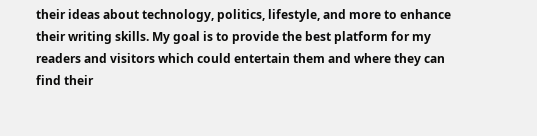their ideas about technology, politics, lifestyle, and more to enhance their writing skills. My goal is to provide the best platform for my readers and visitors which could entertain them and where they can find their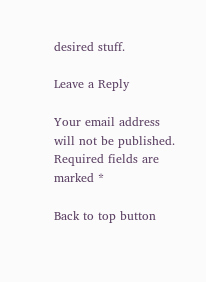desired stuff.

Leave a Reply

Your email address will not be published. Required fields are marked *

Back to top button